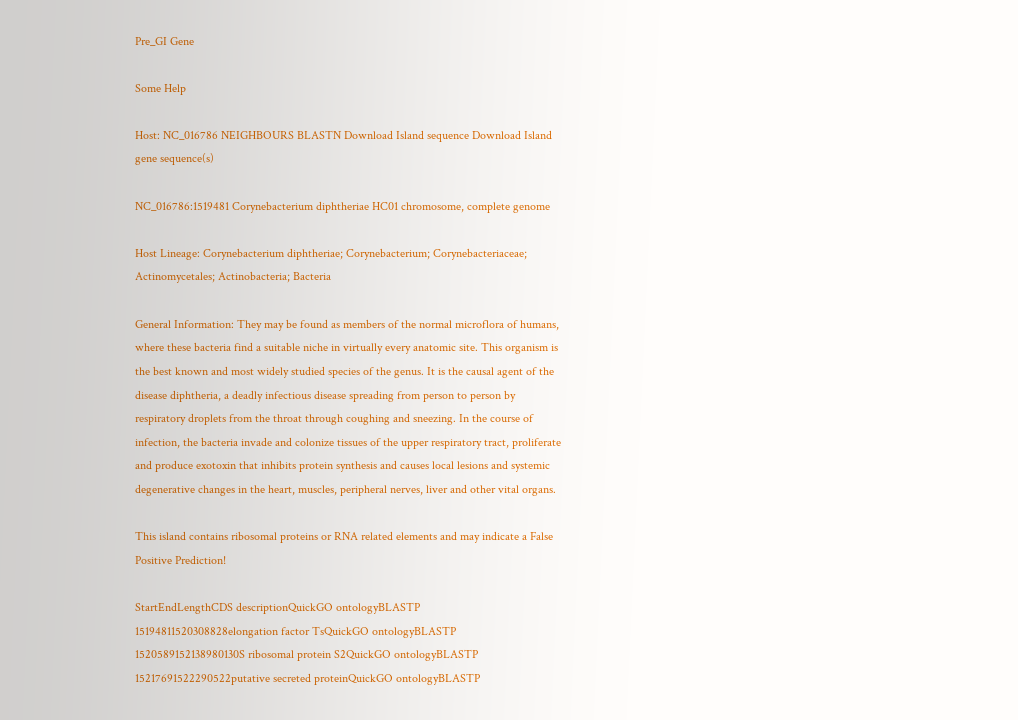Pre_GI Gene

Some Help

Host: NC_016786 NEIGHBOURS BLASTN Download Island sequence Download Island gene sequence(s)

NC_016786:1519481 Corynebacterium diphtheriae HC01 chromosome, complete genome

Host Lineage: Corynebacterium diphtheriae; Corynebacterium; Corynebacteriaceae; Actinomycetales; Actinobacteria; Bacteria

General Information: They may be found as members of the normal microflora of humans, where these bacteria find a suitable niche in virtually every anatomic site. This organism is the best known and most widely studied species of the genus. It is the causal agent of the disease diphtheria, a deadly infectious disease spreading from person to person by respiratory droplets from the throat through coughing and sneezing. In the course of infection, the bacteria invade and colonize tissues of the upper respiratory tract, proliferate and produce exotoxin that inhibits protein synthesis and causes local lesions and systemic degenerative changes in the heart, muscles, peripheral nerves, liver and other vital organs.

This island contains ribosomal proteins or RNA related elements and may indicate a False Positive Prediction!

StartEndLengthCDS descriptionQuickGO ontologyBLASTP
15194811520308828elongation factor TsQuickGO ontologyBLASTP
1520589152138980130S ribosomal protein S2QuickGO ontologyBLASTP
15217691522290522putative secreted proteinQuickGO ontologyBLASTP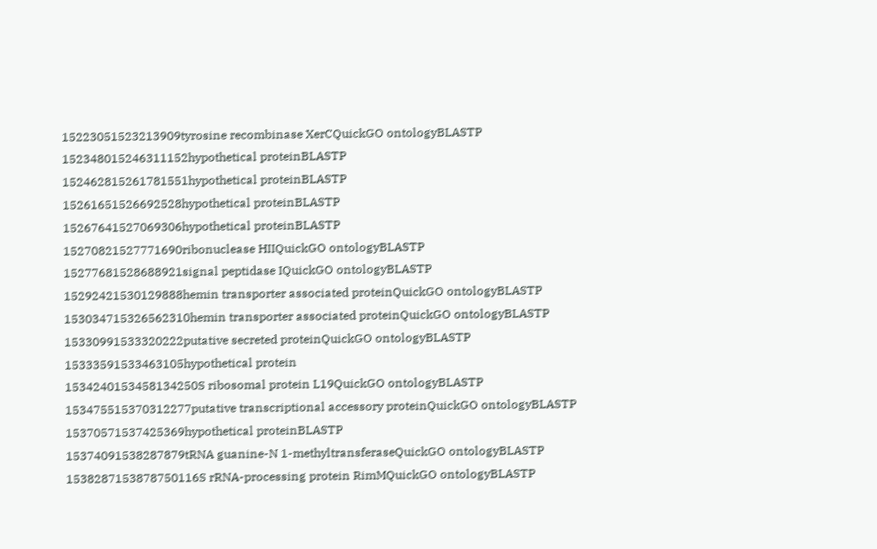15223051523213909tyrosine recombinase XerCQuickGO ontologyBLASTP
152348015246311152hypothetical proteinBLASTP
152462815261781551hypothetical proteinBLASTP
15261651526692528hypothetical proteinBLASTP
15267641527069306hypothetical proteinBLASTP
15270821527771690ribonuclease HIIQuickGO ontologyBLASTP
15277681528688921signal peptidase IQuickGO ontologyBLASTP
15292421530129888hemin transporter associated proteinQuickGO ontologyBLASTP
153034715326562310hemin transporter associated proteinQuickGO ontologyBLASTP
15330991533320222putative secreted proteinQuickGO ontologyBLASTP
15333591533463105hypothetical protein
1534240153458134250S ribosomal protein L19QuickGO ontologyBLASTP
153475515370312277putative transcriptional accessory proteinQuickGO ontologyBLASTP
15370571537425369hypothetical proteinBLASTP
15374091538287879tRNA guanine-N 1-methyltransferaseQuickGO ontologyBLASTP
1538287153878750116S rRNA-processing protein RimMQuickGO ontologyBLASTP